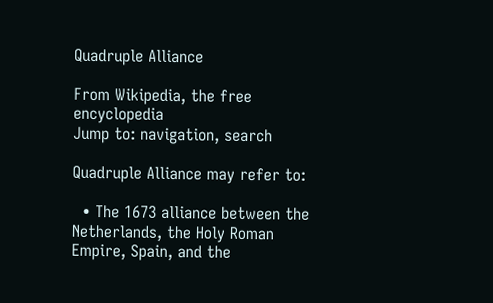Quadruple Alliance

From Wikipedia, the free encyclopedia
Jump to: navigation, search

Quadruple Alliance may refer to:

  • The 1673 alliance between the Netherlands, the Holy Roman Empire, Spain, and the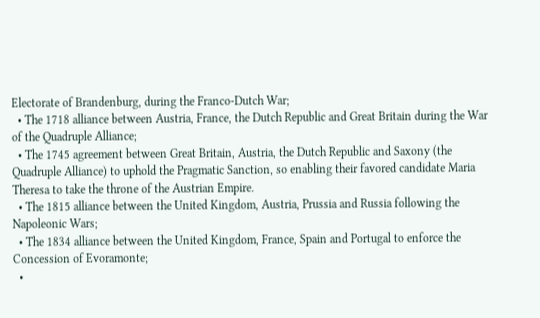Electorate of Brandenburg, during the Franco-Dutch War;
  • The 1718 alliance between Austria, France, the Dutch Republic and Great Britain during the War of the Quadruple Alliance;
  • The 1745 agreement between Great Britain, Austria, the Dutch Republic and Saxony (the Quadruple Alliance) to uphold the Pragmatic Sanction, so enabling their favored candidate Maria Theresa to take the throne of the Austrian Empire.
  • The 1815 alliance between the United Kingdom, Austria, Prussia and Russia following the Napoleonic Wars;
  • The 1834 alliance between the United Kingdom, France, Spain and Portugal to enforce the Concession of Evoramonte;
  •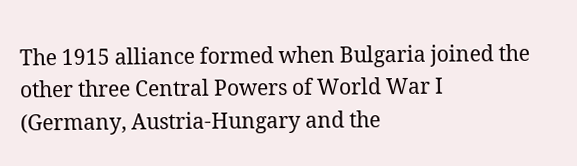The 1915 alliance formed when Bulgaria joined the other three Central Powers of World War I (Germany, Austria-Hungary and the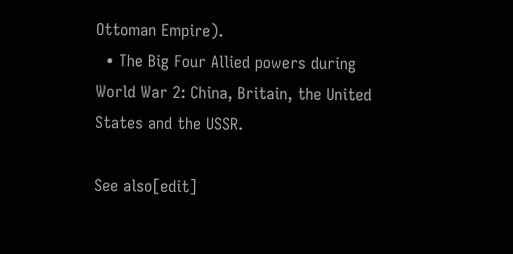Ottoman Empire).
  • The Big Four Allied powers during World War 2: China, Britain, the United States and the USSR.

See also[edit]